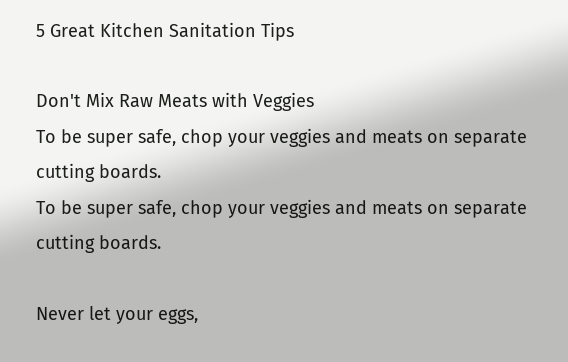5 Great Kitchen Sanitation Tips

Don't Mix Raw Meats with Veggies
To be super safe, chop your veggies and meats on separate cutting boards.
To be super safe, chop your veggies and meats on separate cutting boards.

Never let your eggs,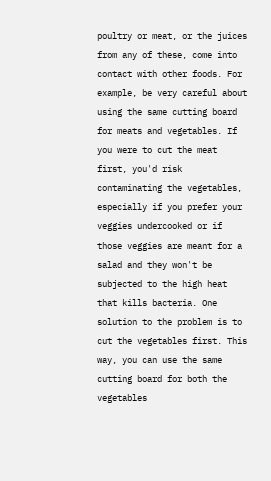poultry or meat, or the juices from any of these, come into contact with other foods. For example, be very careful about using the same cutting board for meats and vegetables. If you were to cut the meat first, you'd risk contaminating the vegetables, especially if you prefer your veggies undercooked or if those veggies are meant for a salad and they won't be subjected to the high heat that kills bacteria. One solution to the problem is to cut the vegetables first. This way, you can use the same cutting board for both the vegetables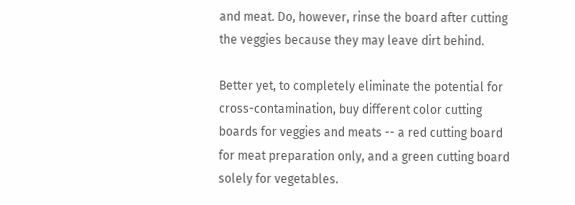and meat. Do, however, rinse the board after cutting the veggies because they may leave dirt behind.

Better yet, to completely eliminate the potential for cross-contamination, buy different color cutting boards for veggies and meats -- a red cutting board for meat preparation only, and a green cutting board solely for vegetables.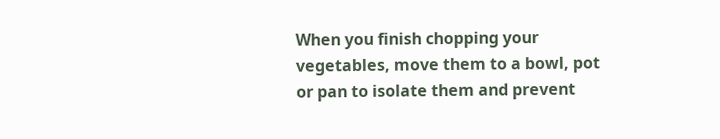When you finish chopping your vegetables, move them to a bowl, pot or pan to isolate them and prevent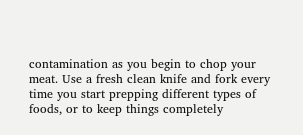contamination as you begin to chop your meat. Use a fresh clean knife and fork every time you start prepping different types of foods, or to keep things completely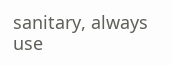sanitary, always use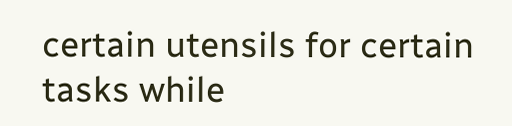certain utensils for certain tasks while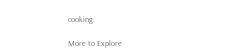cooking.

More to Explore